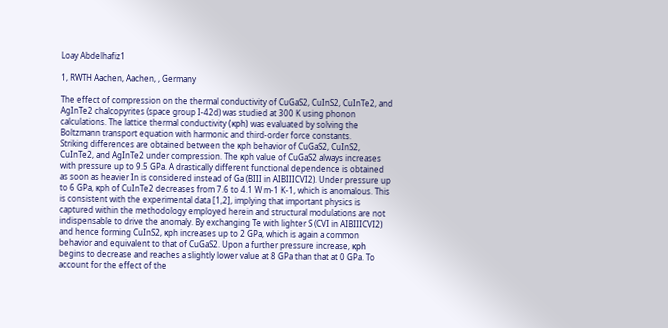Loay Abdelhafiz1

1, RWTH Aachen, Aachen, , Germany

The effect of compression on the thermal conductivity of CuGaS2, CuInS2, CuInTe2, and AgInTe2 chalcopyrites (space group I-42d) was studied at 300 K using phonon calculations. The lattice thermal conductivity (κph) was evaluated by solving the Boltzmann transport equation with harmonic and third-order force constants.
Striking differences are obtained between the κph behavior of CuGaS2, CuInS2, CuInTe2, and AgInTe2 under compression. The κph value of CuGaS2 always increases with pressure up to 9.5 GPa. A drastically different functional dependence is obtained as soon as heavier In is considered instead of Ga (BIII in AIBIIICVI2). Under pressure up to 6 GPa, κph of CuInTe2 decreases from 7.6 to 4.1 W m-1 K-1, which is anomalous. This is consistent with the experimental data [1,2], implying that important physics is captured within the methodology employed herein and structural modulations are not indispensable to drive the anomaly. By exchanging Te with lighter S (CVI in AIBIIICVI2) and hence forming CuInS2, κph increases up to 2 GPa, which is again a common behavior and equivalent to that of CuGaS2. Upon a further pressure increase, κph begins to decrease and reaches a slightly lower value at 8 GPa than that at 0 GPa. To account for the effect of the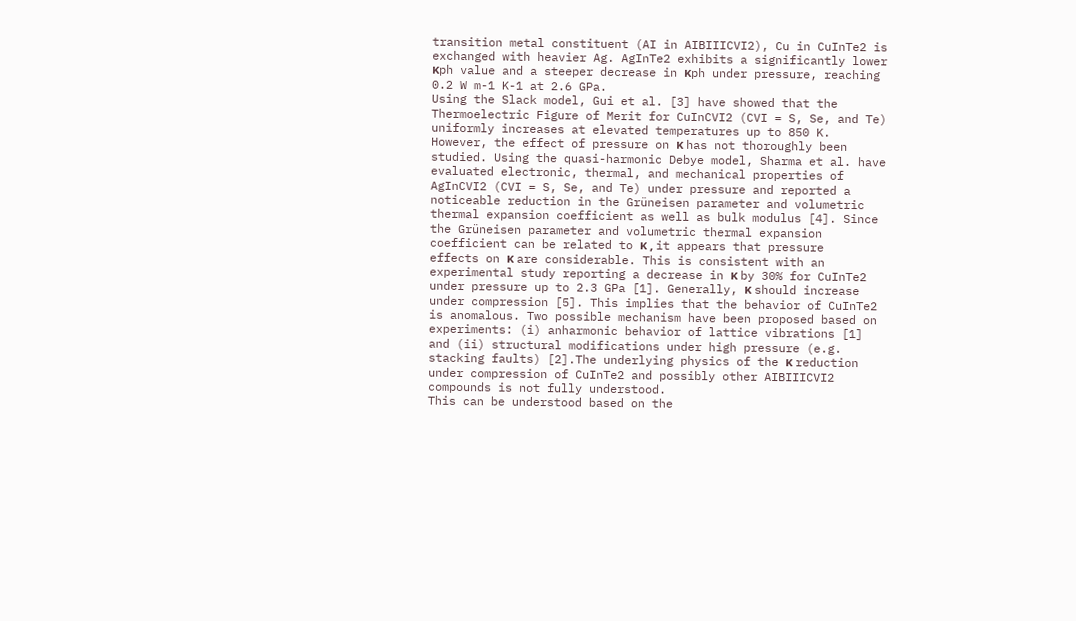transition metal constituent (AI in AIBIIICVI2), Cu in CuInTe2 is exchanged with heavier Ag. AgInTe2 exhibits a significantly lower κph value and a steeper decrease in κph under pressure, reaching 0.2 W m-1 K-1 at 2.6 GPa.
Using the Slack model, Gui et al. [3] have showed that the Thermoelectric Figure of Merit for CuInCVI2 (CVI = S, Se, and Te) uniformly increases at elevated temperatures up to 850 K. However, the effect of pressure on κ has not thoroughly been studied. Using the quasi-harmonic Debye model, Sharma et al. have evaluated electronic, thermal, and mechanical properties of AgInCVI2 (CVI = S, Se, and Te) under pressure and reported a noticeable reduction in the Grüneisen parameter and volumetric thermal expansion coefficient as well as bulk modulus [4]. Since the Grüneisen parameter and volumetric thermal expansion coefficient can be related to κ , it appears that pressure effects on κ are considerable. This is consistent with an experimental study reporting a decrease in κ by 30% for CuInTe2 under pressure up to 2.3 GPa [1]. Generally, κ should increase under compression [5]. This implies that the behavior of CuInTe2 is anomalous. Two possible mechanism have been proposed based on experiments: (i) anharmonic behavior of lattice vibrations [1] and (ii) structural modifications under high pressure (e.g. stacking faults) [2].The underlying physics of the κ reduction under compression of CuInTe2 and possibly other AIBIIICVI2 compounds is not fully understood.
This can be understood based on the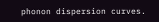phonon dispersion curves.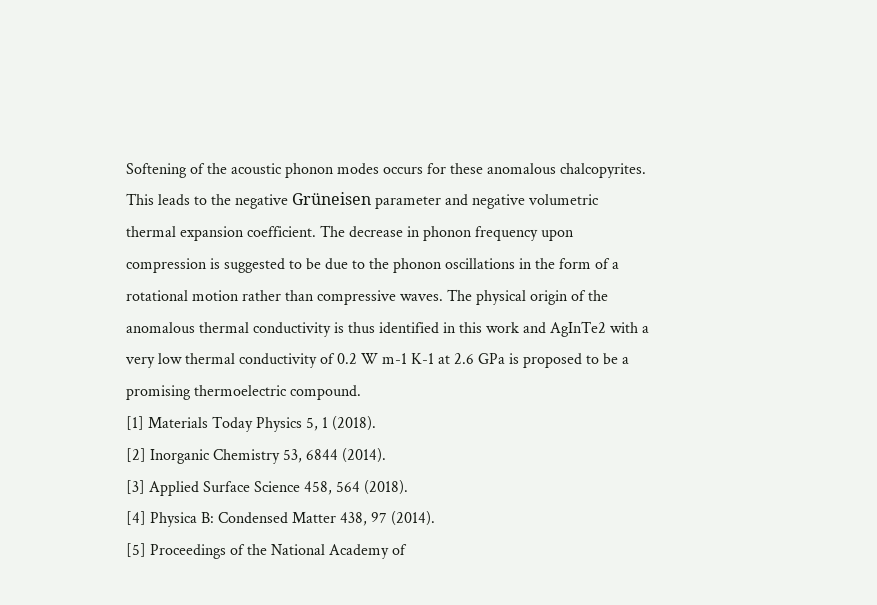Softening of the acoustic phonon modes occurs for these anomalous chalcopyrites. This leads to the negative Grüneisen parameter and negative volumetric thermal expansion coefficient. The decrease in phonon frequency upon compression is suggested to be due to the phonon oscillations in the form of a rotational motion rather than compressive waves. The physical origin of the anomalous thermal conductivity is thus identified in this work and AgInTe2 with a very low thermal conductivity of 0.2 W m-1 K-1 at 2.6 GPa is proposed to be a promising thermoelectric compound.
[1] Materials Today Physics 5, 1 (2018).
[2] Inorganic Chemistry 53, 6844 (2014).
[3] Applied Surface Science 458, 564 (2018).
[4] Physica B: Condensed Matter 438, 97 (2014).
[5] Proceedings of the National Academy of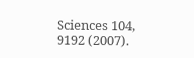Sciences 104, 9192 (2007).